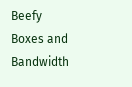Beefy Boxes and Bandwidth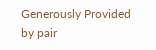Generously Provided by pair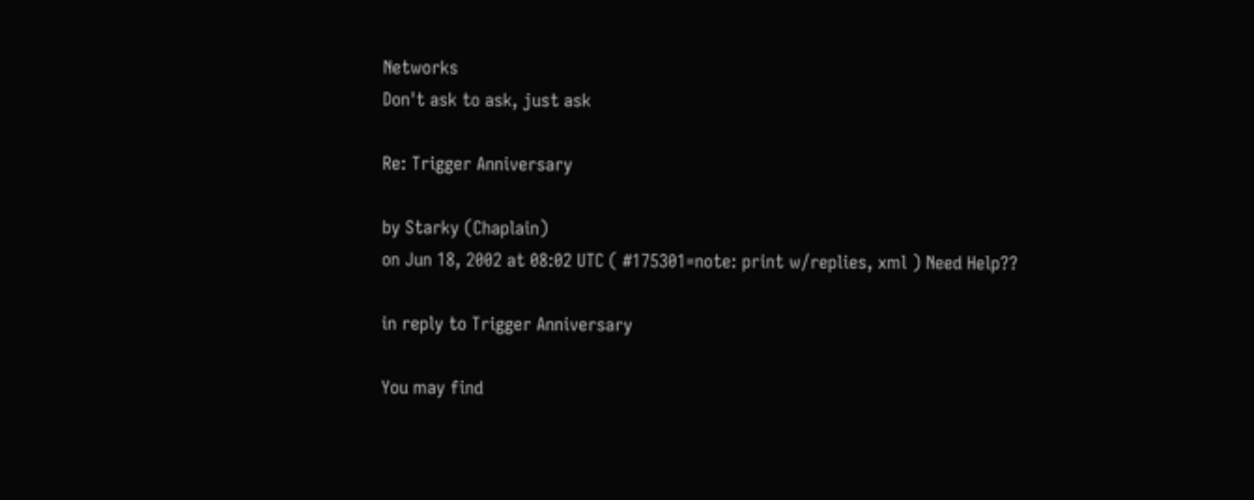Networks
Don't ask to ask, just ask

Re: Trigger Anniversary

by Starky (Chaplain)
on Jun 18, 2002 at 08:02 UTC ( #175301=note: print w/replies, xml ) Need Help??

in reply to Trigger Anniversary

You may find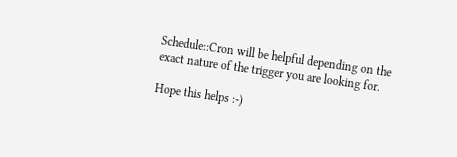Schedule::Cron will be helpful depending on the exact nature of the trigger you are looking for.

Hope this helps :-)